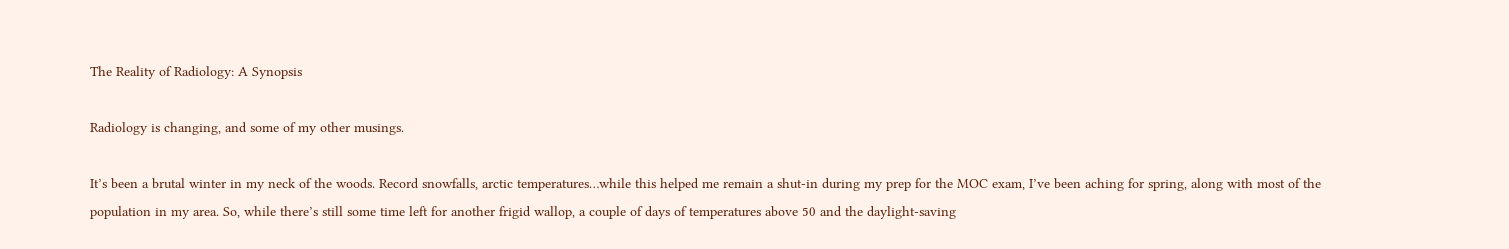The Reality of Radiology: A Synopsis

Radiology is changing, and some of my other musings.

It’s been a brutal winter in my neck of the woods. Record snowfalls, arctic temperatures…while this helped me remain a shut-in during my prep for the MOC exam, I’ve been aching for spring, along with most of the population in my area. So, while there’s still some time left for another frigid wallop, a couple of days of temperatures above 50 and the daylight-saving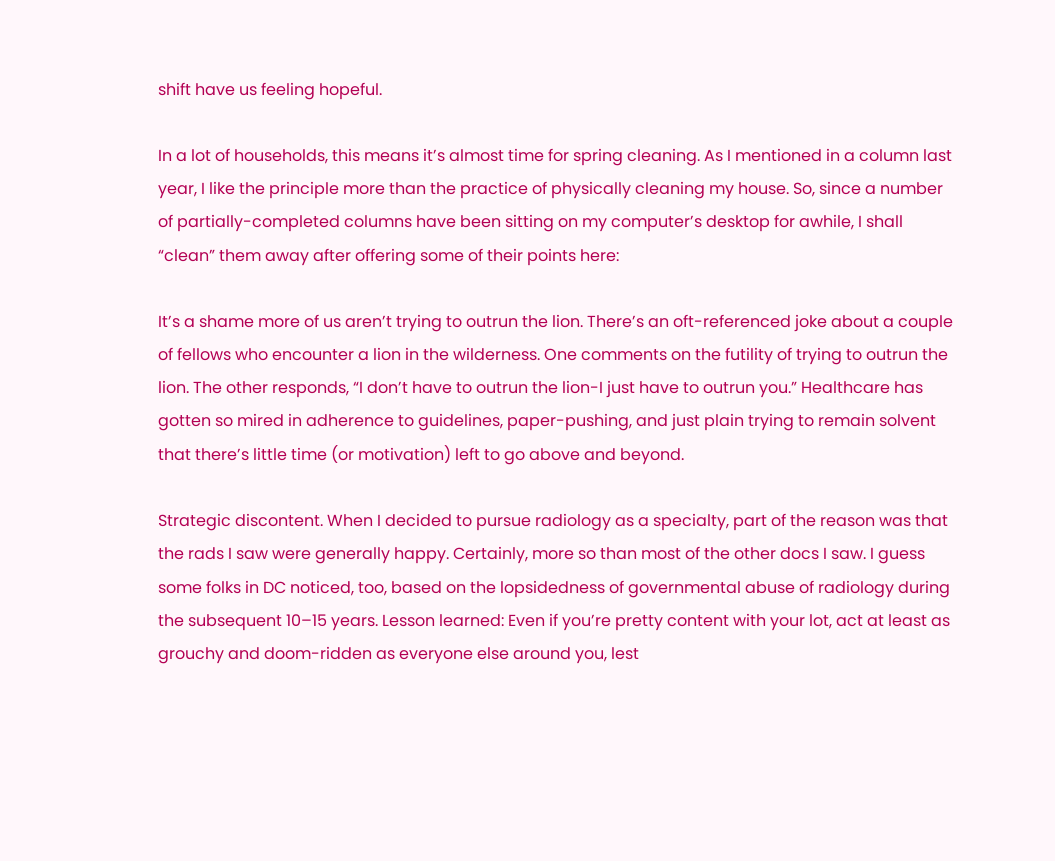shift have us feeling hopeful.

In a lot of households, this means it’s almost time for spring cleaning. As I mentioned in a column last year, I like the principle more than the practice of physically cleaning my house. So, since a number of partially-completed columns have been sitting on my computer’s desktop for awhile, I shall “clean” them away after offering some of their points here:

It’s a shame more of us aren’t trying to outrun the lion. There’s an oft-referenced joke about a couple of fellows who encounter a lion in the wilderness. One comments on the futility of trying to outrun the lion. The other responds, “I don’t have to outrun the lion-I just have to outrun you.” Healthcare has gotten so mired in adherence to guidelines, paper-pushing, and just plain trying to remain solvent that there’s little time (or motivation) left to go above and beyond.

Strategic discontent. When I decided to pursue radiology as a specialty, part of the reason was that the rads I saw were generally happy. Certainly, more so than most of the other docs I saw. I guess some folks in DC noticed, too, based on the lopsidedness of governmental abuse of radiology during the subsequent 10–15 years. Lesson learned: Even if you’re pretty content with your lot, act at least as grouchy and doom-ridden as everyone else around you, lest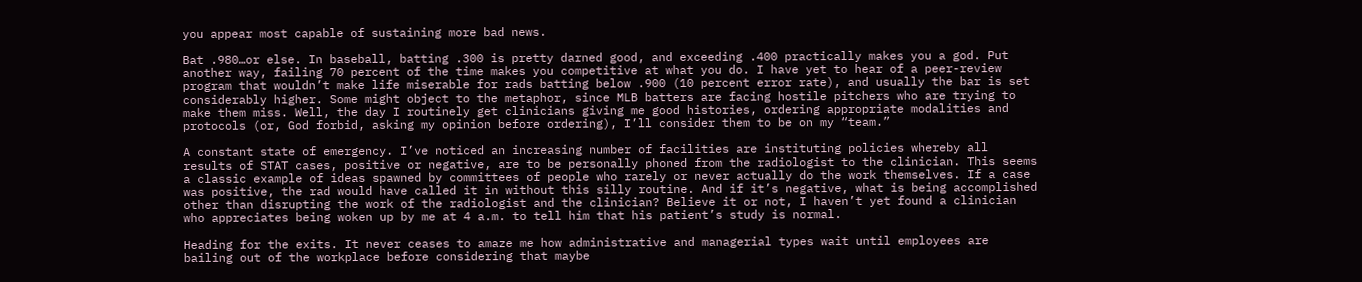you appear most capable of sustaining more bad news.

Bat .980…or else. In baseball, batting .300 is pretty darned good, and exceeding .400 practically makes you a god. Put another way, failing 70 percent of the time makes you competitive at what you do. I have yet to hear of a peer-review program that wouldn’t make life miserable for rads batting below .900 (10 percent error rate), and usually the bar is set considerably higher. Some might object to the metaphor, since MLB batters are facing hostile pitchers who are trying to make them miss. Well, the day I routinely get clinicians giving me good histories, ordering appropriate modalities and protocols (or, God forbid, asking my opinion before ordering), I’ll consider them to be on my “team.”

A constant state of emergency. I’ve noticed an increasing number of facilities are instituting policies whereby all results of STAT cases, positive or negative, are to be personally phoned from the radiologist to the clinician. This seems a classic example of ideas spawned by committees of people who rarely or never actually do the work themselves. If a case was positive, the rad would have called it in without this silly routine. And if it’s negative, what is being accomplished other than disrupting the work of the radiologist and the clinician? Believe it or not, I haven’t yet found a clinician who appreciates being woken up by me at 4 a.m. to tell him that his patient’s study is normal.

Heading for the exits. It never ceases to amaze me how administrative and managerial types wait until employees are bailing out of the workplace before considering that maybe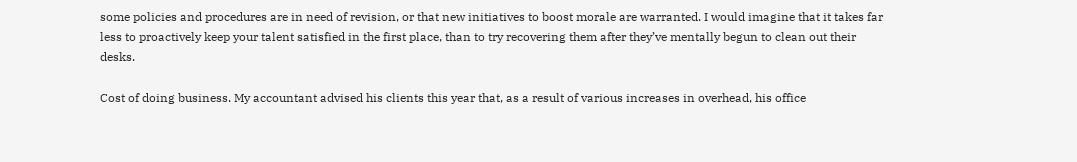some policies and procedures are in need of revision, or that new initiatives to boost morale are warranted. I would imagine that it takes far less to proactively keep your talent satisfied in the first place, than to try recovering them after they’ve mentally begun to clean out their desks.

Cost of doing business. My accountant advised his clients this year that, as a result of various increases in overhead, his office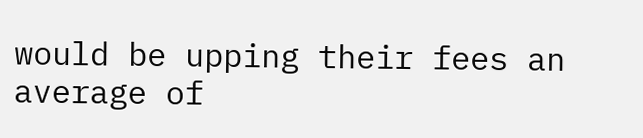would be upping their fees an average of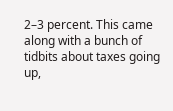2–3 percent. This came along with a bunch of tidbits about taxes going up,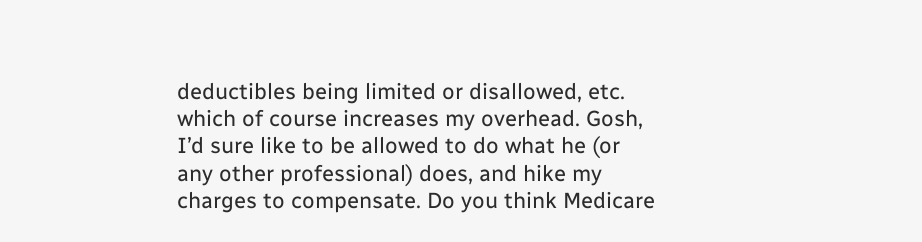deductibles being limited or disallowed, etc. which of course increases my overhead. Gosh, I’d sure like to be allowed to do what he (or any other professional) does, and hike my charges to compensate. Do you think Medicare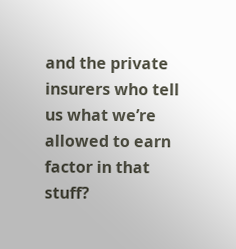and the private insurers who tell us what we’re allowed to earn factor in that stuff?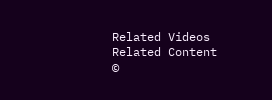Related Videos
Related Content
©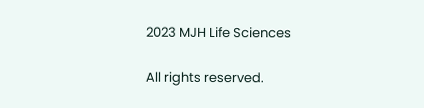2023 MJH Life Sciences

All rights reserved.